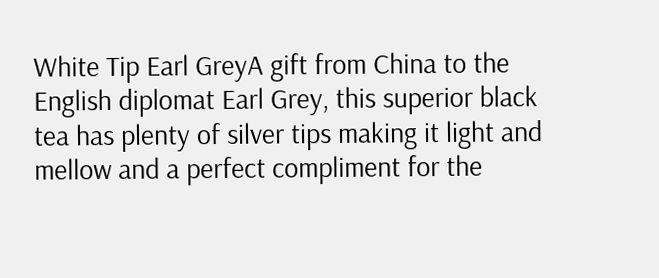White Tip Earl GreyA gift from China to the English diplomat Earl Grey, this superior black tea has plenty of silver tips making it light and mellow and a perfect compliment for the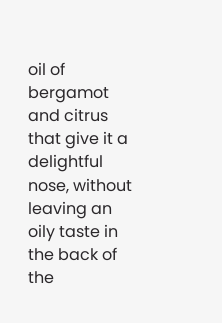oil of bergamot and citrus that give it a delightful nose, without leaving an oily taste in the back of the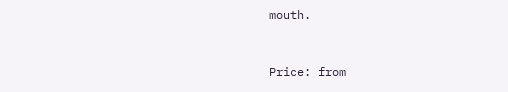mouth.


Price: from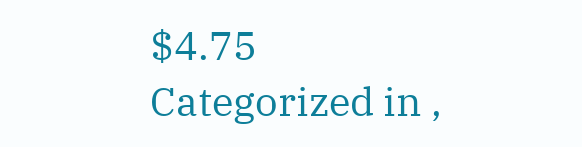$4.75
Categorized in ,